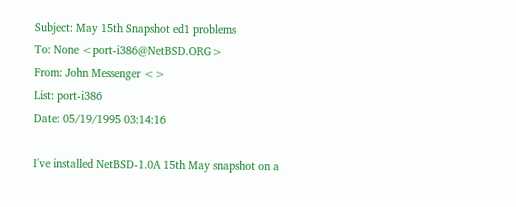Subject: May 15th Snapshot ed1 problems
To: None <port-i386@NetBSD.ORG>
From: John Messenger <>
List: port-i386
Date: 05/19/1995 03:14:16

I've installed NetBSD-1.0A 15th May snapshot on a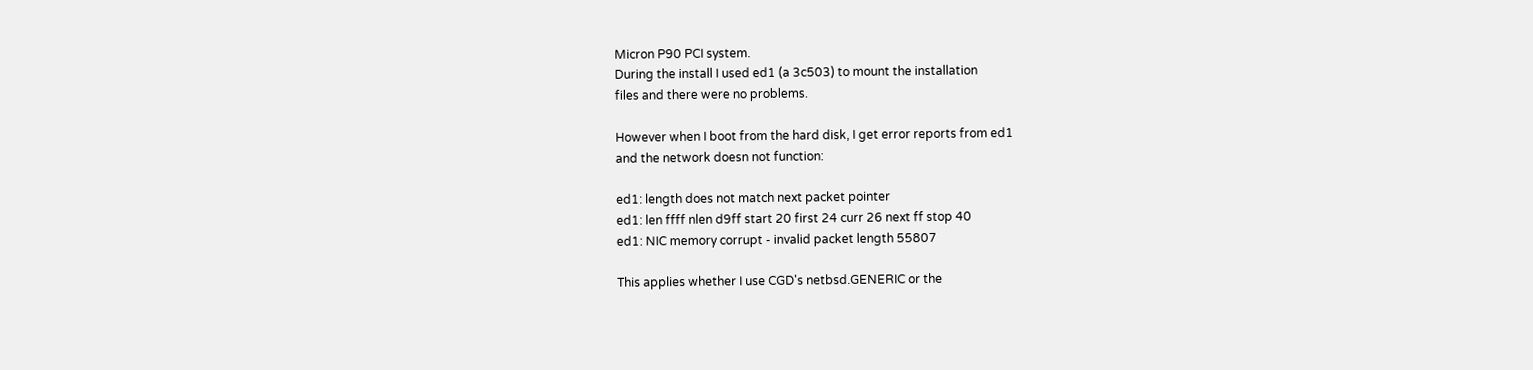Micron P90 PCI system.
During the install I used ed1 (a 3c503) to mount the installation
files and there were no problems.

However when I boot from the hard disk, I get error reports from ed1
and the network doesn not function:

ed1: length does not match next packet pointer
ed1: len ffff nlen d9ff start 20 first 24 curr 26 next ff stop 40
ed1: NIC memory corrupt - invalid packet length 55807

This applies whether I use CGD's netbsd.GENERIC or the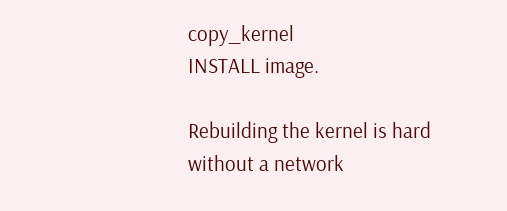copy_kernel
INSTALL image.

Rebuilding the kernel is hard without a network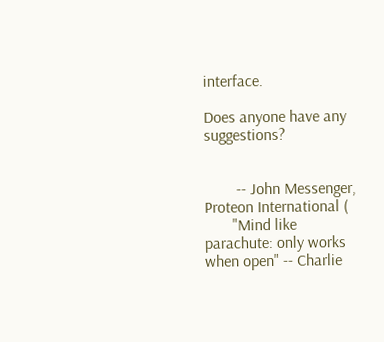interface.

Does anyone have any suggestions?


        -- John Messenger, Proteon International (
       "Mind like parachute: only works when open" -- Charlie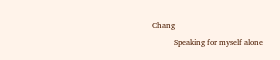Chang
           Speaking for myself alone